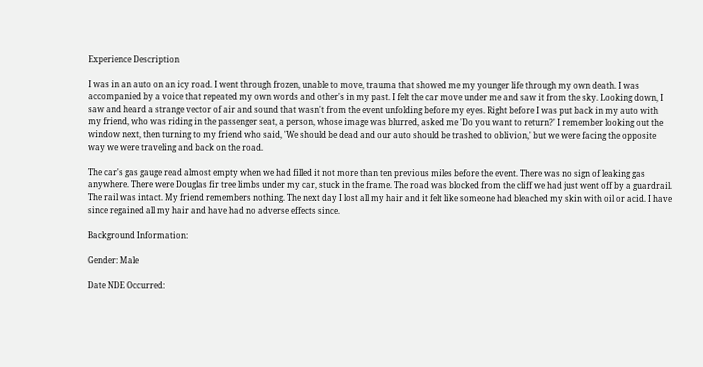Experience Description

I was in an auto on an icy road. I went through frozen, unable to move, trauma that showed me my younger life through my own death. I was accompanied by a voice that repeated my own words and other's in my past. I felt the car move under me and saw it from the sky. Looking down, I saw and heard a strange vector of air and sound that wasn't from the event unfolding before my eyes. Right before I was put back in my auto with my friend, who was riding in the passenger seat, a person, whose image was blurred, asked me 'Do you want to return?' I remember looking out the window next, then turning to my friend who said, 'We should be dead and our auto should be trashed to oblivion,' but we were facing the opposite way we were traveling and back on the road.

The car's gas gauge read almost empty when we had filled it not more than ten previous miles before the event. There was no sign of leaking gas anywhere. There were Douglas fir tree limbs under my car, stuck in the frame. The road was blocked from the cliff we had just went off by a guardrail. The rail was intact. My friend remembers nothing. The next day I lost all my hair and it felt like someone had bleached my skin with oil or acid. I have since regained all my hair and have had no adverse effects since.

Background Information:

Gender: Male

Date NDE Occurred: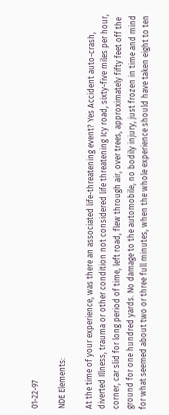01-22-97

NDE Elements:

At the time of your experience, was there an associated life-threatening event? Yes Accident auto-crash, diverted Illness, trauma or other condition not considered life threatening Icy road, sixty-five miles per hour, corner, car slid for long period of time, left road, flew through air, over trees, approximately fifty feet off the ground for one hundred yards. No damage to the automobile, no bodily injury, just frozen in time and mind for what seemed about two or three full minutes, when the whole experience should have taken eight to ten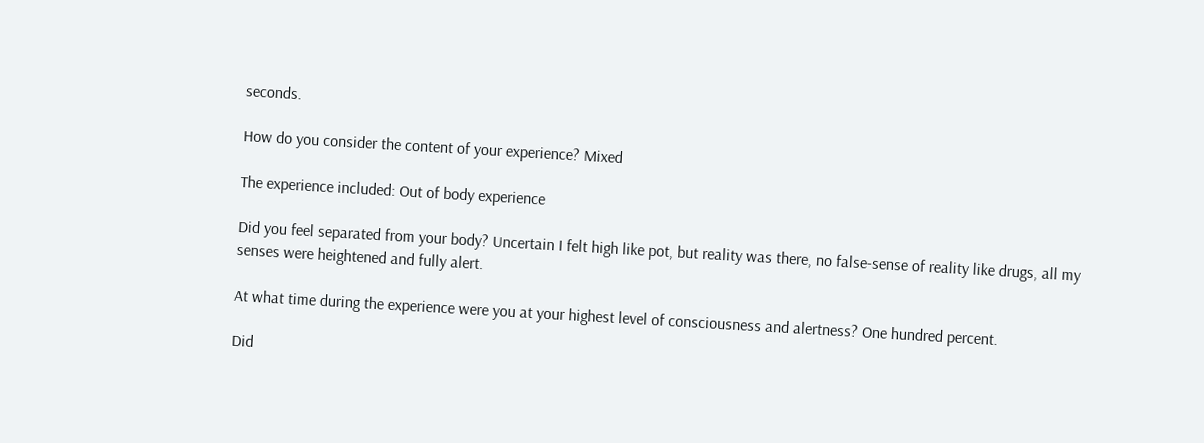seconds.

How do you consider the content of your experience? Mixed

The experience included: Out of body experience

Did you feel separated from your body? Uncertain I felt high like pot, but reality was there, no false-sense of reality like drugs, all my senses were heightened and fully alert.

At what time during the experience were you at your highest level of consciousness and alertness? One hundred percent.

Did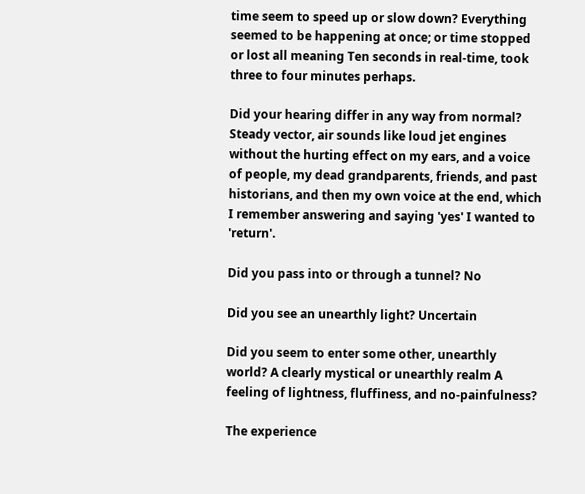time seem to speed up or slow down? Everything seemed to be happening at once; or time stopped or lost all meaning Ten seconds in real-time, took three to four minutes perhaps.

Did your hearing differ in any way from normal? Steady vector, air sounds like loud jet engines without the hurting effect on my ears, and a voice of people, my dead grandparents, friends, and past historians, and then my own voice at the end, which I remember answering and saying 'yes' I wanted to 'return'.

Did you pass into or through a tunnel? No

Did you see an unearthly light? Uncertain

Did you seem to enter some other, unearthly world? A clearly mystical or unearthly realm A feeling of lightness, fluffiness, and no-painfulness?

The experience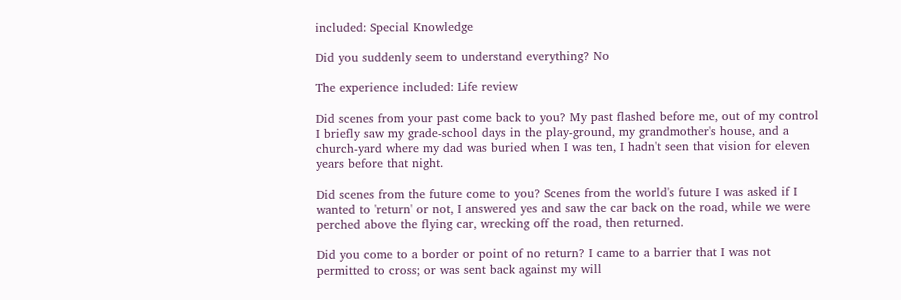included: Special Knowledge

Did you suddenly seem to understand everything? No

The experience included: Life review

Did scenes from your past come back to you? My past flashed before me, out of my control I briefly saw my grade-school days in the play-ground, my grandmother's house, and a church-yard where my dad was buried when I was ten, I hadn't seen that vision for eleven years before that night.

Did scenes from the future come to you? Scenes from the world's future I was asked if I wanted to 'return' or not, I answered yes and saw the car back on the road, while we were perched above the flying car, wrecking off the road, then returned.

Did you come to a border or point of no return? I came to a barrier that I was not permitted to cross; or was sent back against my will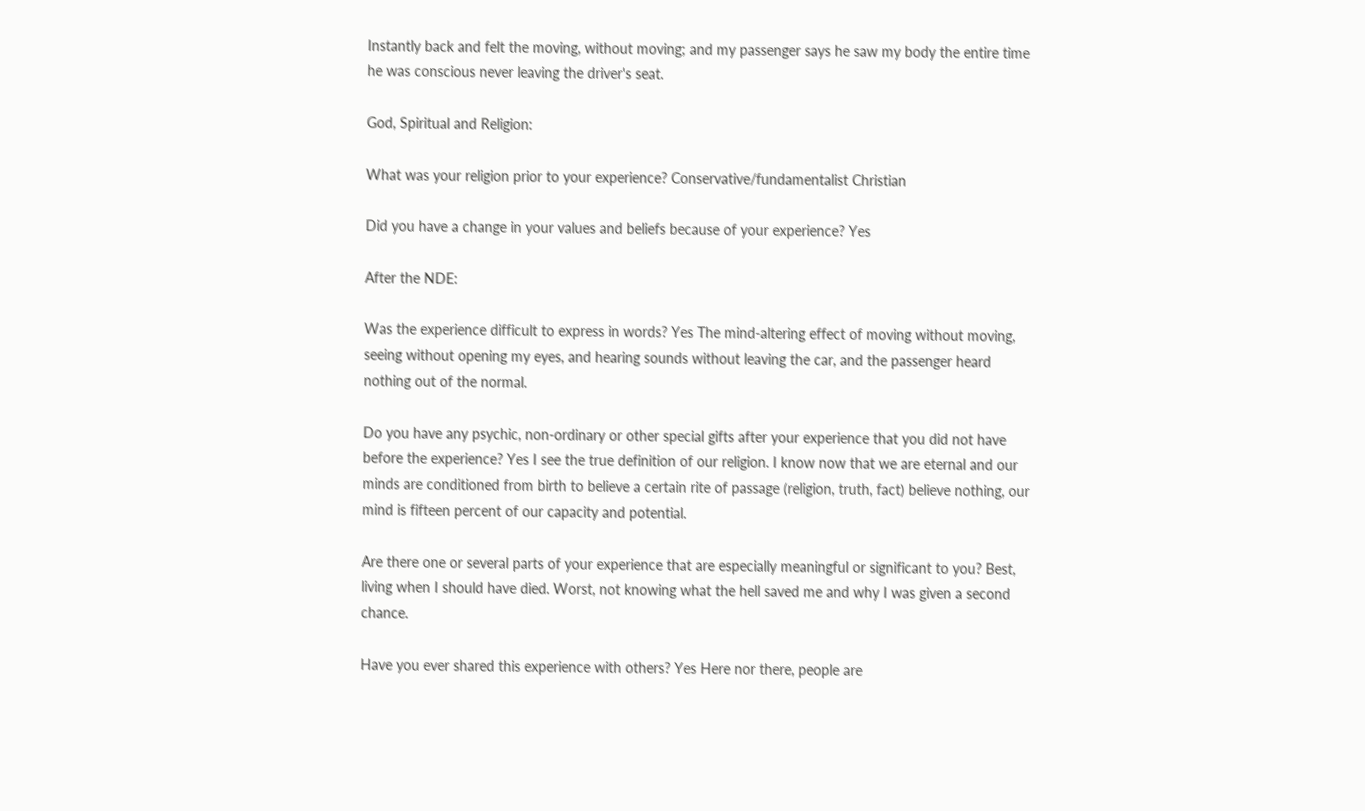Instantly back and felt the moving, without moving; and my passenger says he saw my body the entire time he was conscious never leaving the driver's seat.

God, Spiritual and Religion:

What was your religion prior to your experience? Conservative/fundamentalist Christian

Did you have a change in your values and beliefs because of your experience? Yes

After the NDE:

Was the experience difficult to express in words? Yes The mind-altering effect of moving without moving, seeing without opening my eyes, and hearing sounds without leaving the car, and the passenger heard nothing out of the normal.

Do you have any psychic, non-ordinary or other special gifts after your experience that you did not have before the experience? Yes I see the true definition of our religion. I know now that we are eternal and our minds are conditioned from birth to believe a certain rite of passage (religion, truth, fact) believe nothing, our mind is fifteen percent of our capacity and potential.

Are there one or several parts of your experience that are especially meaningful or significant to you? Best, living when I should have died. Worst, not knowing what the hell saved me and why I was given a second chance.

Have you ever shared this experience with others? Yes Here nor there, people are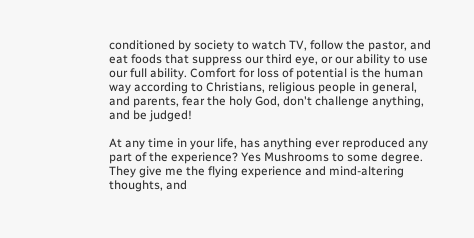conditioned by society to watch TV, follow the pastor, and eat foods that suppress our third eye, or our ability to use our full ability. Comfort for loss of potential is the human way according to Christians, religious people in general, and parents, fear the holy God, don't challenge anything, and be judged!

At any time in your life, has anything ever reproduced any part of the experience? Yes Mushrooms to some degree. They give me the flying experience and mind-altering thoughts, and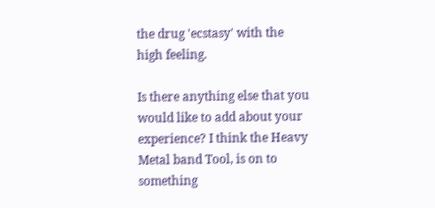the drug 'ecstasy' with the high feeling.

Is there anything else that you would like to add about your experience? I think the Heavy Metal band Tool, is on to something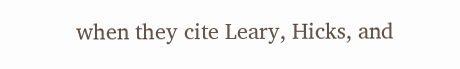when they cite Leary, Hicks, and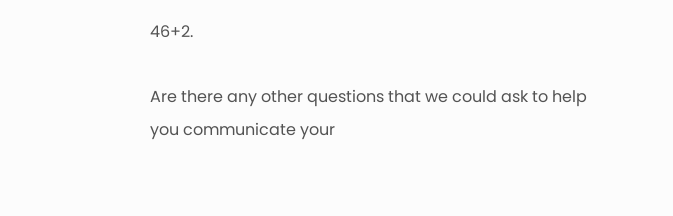46+2.

Are there any other questions that we could ask to help you communicate your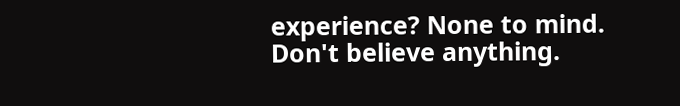experience? None to mind. Don't believe anything.